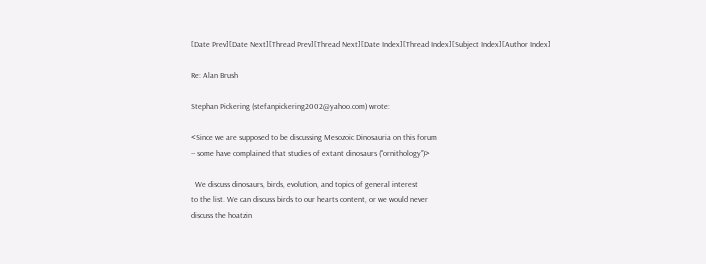[Date Prev][Date Next][Thread Prev][Thread Next][Date Index][Thread Index][Subject Index][Author Index]

Re: Alan Brush

Stephan Pickering (stefanpickering2002@yahoo.com) wrote:

<Since we are supposed to be discussing Mesozoic Dinosauria on this forum
-- some have complained that studies of extant dinosaurs ("ornithology")>

  We discuss dinosaurs, birds, evolution, and topics of general interest
to the list. We can discuss birds to our hearts content, or we would never
discuss the hoatzin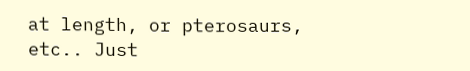at length, or pterosaurs, etc.. Just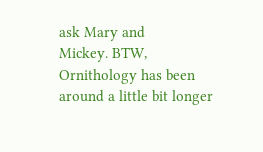ask Mary and
Mickey. BTW, Ornithology has been around a little bit longer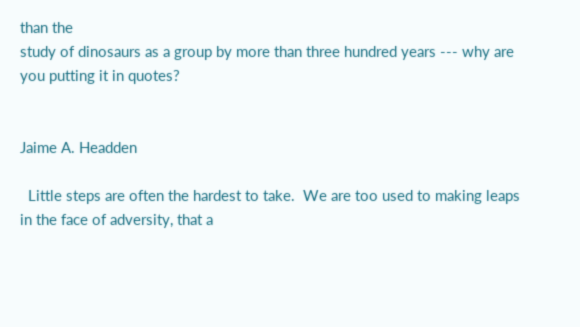than the
study of dinosaurs as a group by more than three hundred years --- why are
you putting it in quotes?


Jaime A. Headden

  Little steps are often the hardest to take.  We are too used to making leaps
in the face of adversity, that a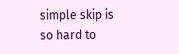simple skip is so hard to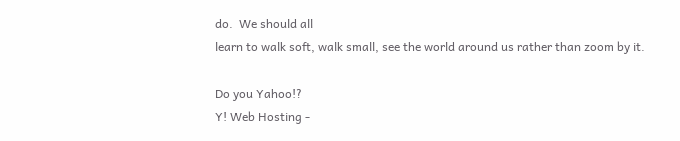do.  We should all
learn to walk soft, walk small, see the world around us rather than zoom by it.

Do you Yahoo!?
Y! Web Hosting -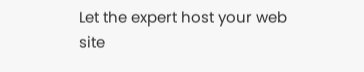Let the expert host your web site